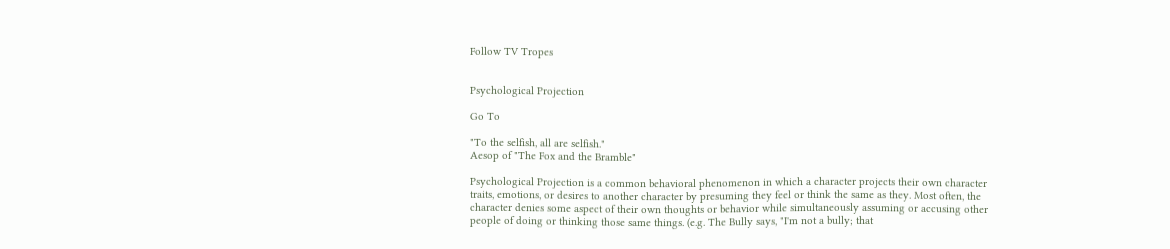Follow TV Tropes


Psychological Projection

Go To

"To the selfish, all are selfish."
Aesop of "The Fox and the Bramble"

Psychological Projection is a common behavioral phenomenon in which a character projects their own character traits, emotions, or desires to another character by presuming they feel or think the same as they. Most often, the character denies some aspect of their own thoughts or behavior while simultaneously assuming or accusing other people of doing or thinking those same things. (e.g. The Bully says, "I'm not a bully; that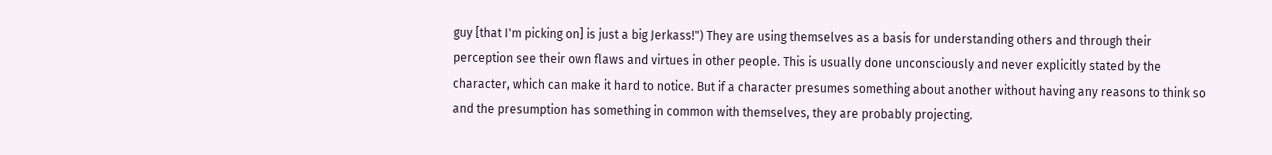guy [that I'm picking on] is just a big Jerkass!") They are using themselves as a basis for understanding others and through their perception see their own flaws and virtues in other people. This is usually done unconsciously and never explicitly stated by the character, which can make it hard to notice. But if a character presumes something about another without having any reasons to think so and the presumption has something in common with themselves, they are probably projecting.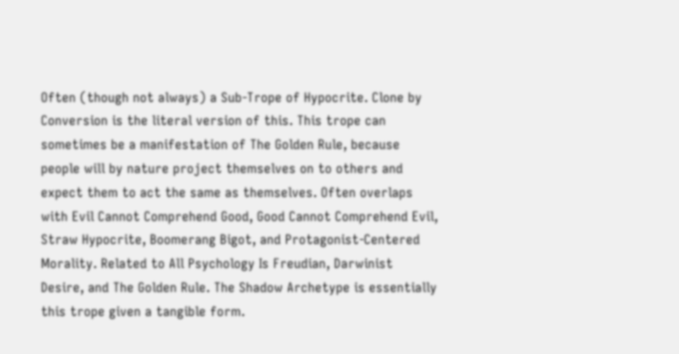Often (though not always) a Sub-Trope of Hypocrite. Clone by Conversion is the literal version of this. This trope can sometimes be a manifestation of The Golden Rule, because people will by nature project themselves on to others and expect them to act the same as themselves. Often overlaps with Evil Cannot Comprehend Good, Good Cannot Comprehend Evil, Straw Hypocrite, Boomerang Bigot, and Protagonist-Centered Morality. Related to All Psychology Is Freudian, Darwinist Desire, and The Golden Rule. The Shadow Archetype is essentially this trope given a tangible form.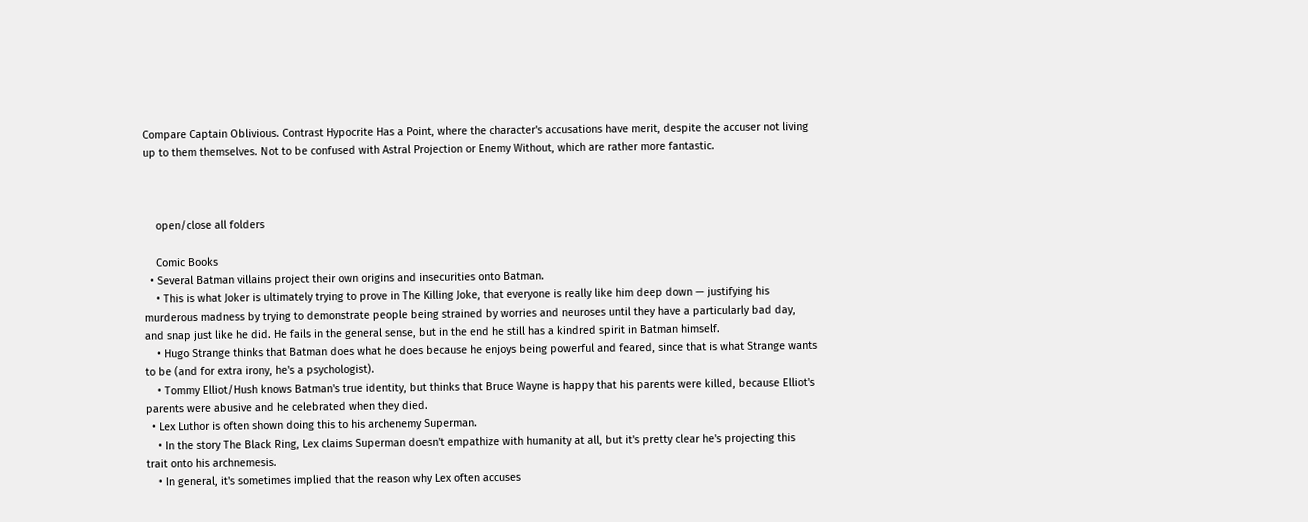Compare Captain Oblivious. Contrast Hypocrite Has a Point, where the character's accusations have merit, despite the accuser not living up to them themselves. Not to be confused with Astral Projection or Enemy Without, which are rather more fantastic.



    open/close all folders

    Comic Books
  • Several Batman villains project their own origins and insecurities onto Batman.
    • This is what Joker is ultimately trying to prove in The Killing Joke, that everyone is really like him deep down — justifying his murderous madness by trying to demonstrate people being strained by worries and neuroses until they have a particularly bad day, and snap just like he did. He fails in the general sense, but in the end he still has a kindred spirit in Batman himself.
    • Hugo Strange thinks that Batman does what he does because he enjoys being powerful and feared, since that is what Strange wants to be (and for extra irony, he's a psychologist).
    • Tommy Elliot/Hush knows Batman's true identity, but thinks that Bruce Wayne is happy that his parents were killed, because Elliot's parents were abusive and he celebrated when they died.
  • Lex Luthor is often shown doing this to his archenemy Superman.
    • In the story The Black Ring, Lex claims Superman doesn't empathize with humanity at all, but it's pretty clear he's projecting this trait onto his archnemesis.
    • In general, it's sometimes implied that the reason why Lex often accuses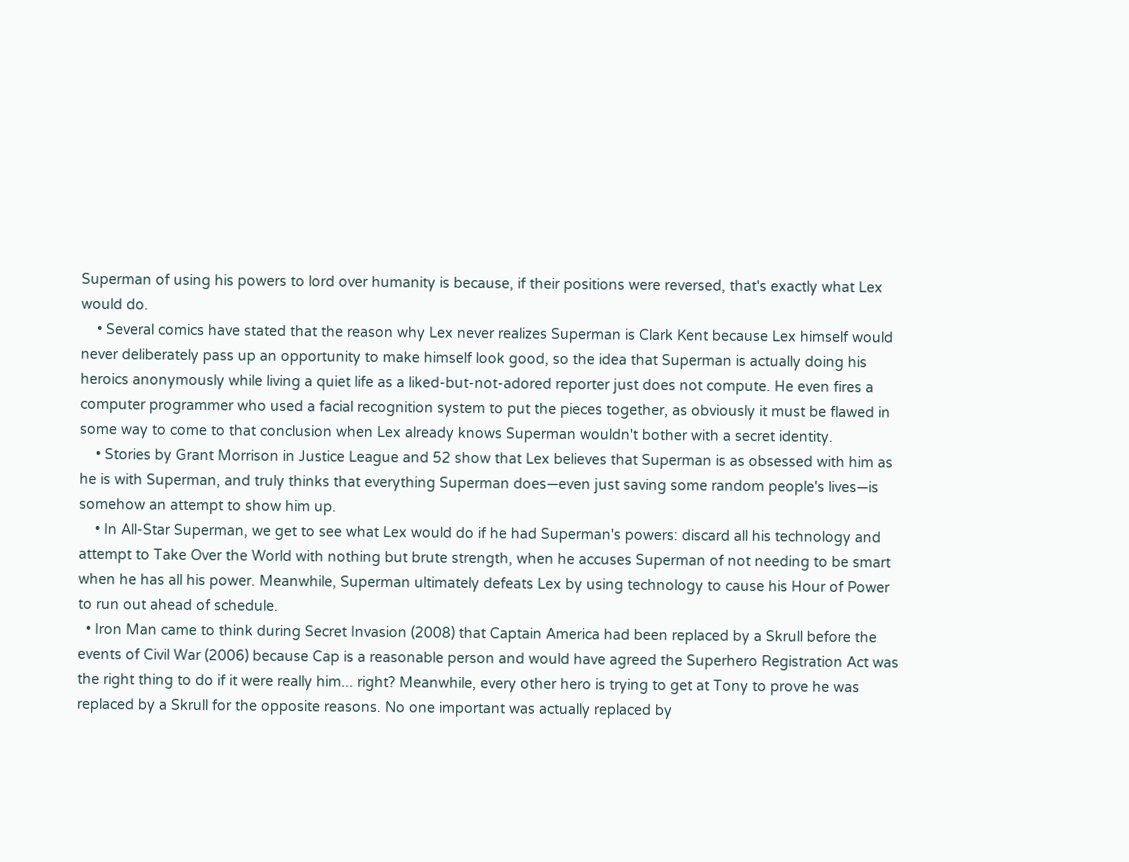Superman of using his powers to lord over humanity is because, if their positions were reversed, that's exactly what Lex would do.
    • Several comics have stated that the reason why Lex never realizes Superman is Clark Kent because Lex himself would never deliberately pass up an opportunity to make himself look good, so the idea that Superman is actually doing his heroics anonymously while living a quiet life as a liked-but-not-adored reporter just does not compute. He even fires a computer programmer who used a facial recognition system to put the pieces together, as obviously it must be flawed in some way to come to that conclusion when Lex already knows Superman wouldn't bother with a secret identity.
    • Stories by Grant Morrison in Justice League and 52 show that Lex believes that Superman is as obsessed with him as he is with Superman, and truly thinks that everything Superman does—even just saving some random people's lives—is somehow an attempt to show him up.
    • In All-Star Superman, we get to see what Lex would do if he had Superman's powers: discard all his technology and attempt to Take Over the World with nothing but brute strength, when he accuses Superman of not needing to be smart when he has all his power. Meanwhile, Superman ultimately defeats Lex by using technology to cause his Hour of Power to run out ahead of schedule.
  • Iron Man came to think during Secret Invasion (2008) that Captain America had been replaced by a Skrull before the events of Civil War (2006) because Cap is a reasonable person and would have agreed the Superhero Registration Act was the right thing to do if it were really him... right? Meanwhile, every other hero is trying to get at Tony to prove he was replaced by a Skrull for the opposite reasons. No one important was actually replaced by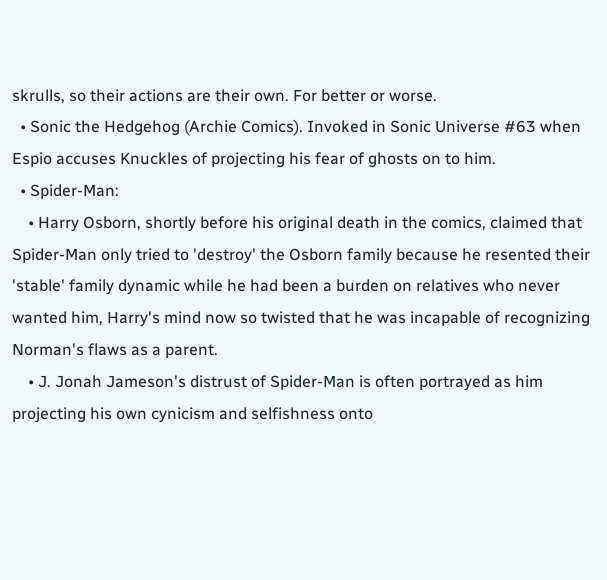skrulls, so their actions are their own. For better or worse.
  • Sonic the Hedgehog (Archie Comics). Invoked in Sonic Universe #63 when Espio accuses Knuckles of projecting his fear of ghosts on to him.
  • Spider-Man:
    • Harry Osborn, shortly before his original death in the comics, claimed that Spider-Man only tried to 'destroy' the Osborn family because he resented their 'stable' family dynamic while he had been a burden on relatives who never wanted him, Harry's mind now so twisted that he was incapable of recognizing Norman's flaws as a parent.
    • J. Jonah Jameson's distrust of Spider-Man is often portrayed as him projecting his own cynicism and selfishness onto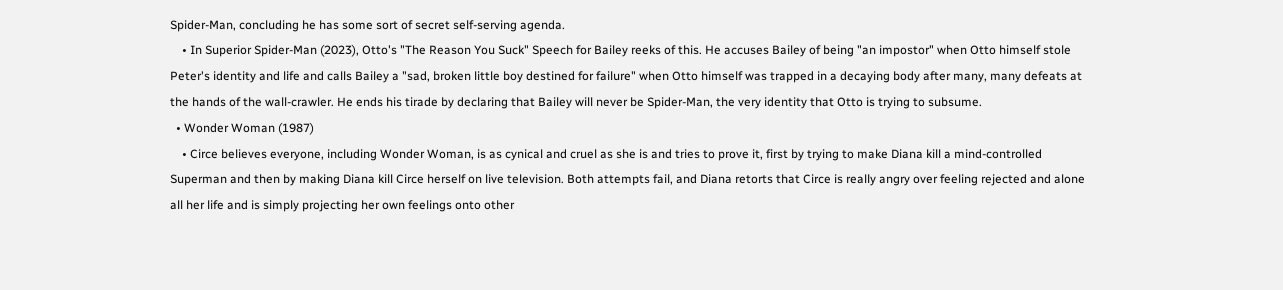Spider-Man, concluding he has some sort of secret self-serving agenda.
    • In Superior Spider-Man (2023), Otto's "The Reason You Suck" Speech for Bailey reeks of this. He accuses Bailey of being "an impostor" when Otto himself stole Peter's identity and life and calls Bailey a "sad, broken little boy destined for failure" when Otto himself was trapped in a decaying body after many, many defeats at the hands of the wall-crawler. He ends his tirade by declaring that Bailey will never be Spider-Man, the very identity that Otto is trying to subsume.
  • Wonder Woman (1987)
    • Circe believes everyone, including Wonder Woman, is as cynical and cruel as she is and tries to prove it, first by trying to make Diana kill a mind-controlled Superman and then by making Diana kill Circe herself on live television. Both attempts fail, and Diana retorts that Circe is really angry over feeling rejected and alone all her life and is simply projecting her own feelings onto other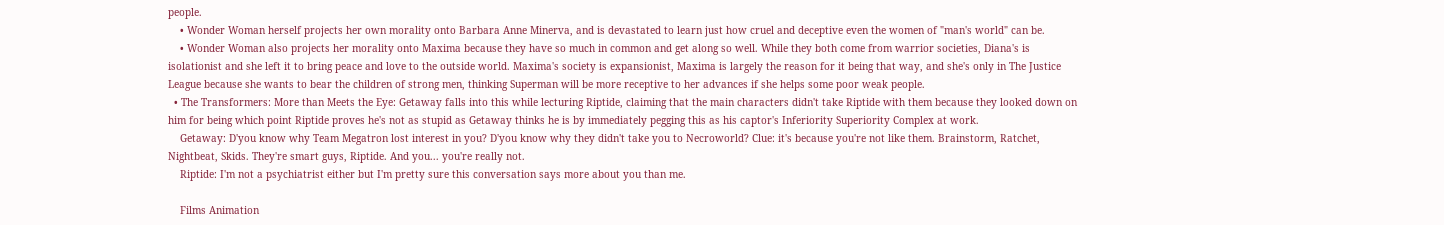people.
    • Wonder Woman herself projects her own morality onto Barbara Anne Minerva, and is devastated to learn just how cruel and deceptive even the women of "man's world" can be.
    • Wonder Woman also projects her morality onto Maxima because they have so much in common and get along so well. While they both come from warrior societies, Diana's is isolationist and she left it to bring peace and love to the outside world. Maxima's society is expansionist, Maxima is largely the reason for it being that way, and she's only in The Justice League because she wants to bear the children of strong men, thinking Superman will be more receptive to her advances if she helps some poor weak people.
  • The Transformers: More than Meets the Eye: Getaway falls into this while lecturing Riptide, claiming that the main characters didn't take Riptide with them because they looked down on him for being which point Riptide proves he's not as stupid as Getaway thinks he is by immediately pegging this as his captor's Inferiority Superiority Complex at work.
    Getaway: D'you know why Team Megatron lost interest in you? D'you know why they didn't take you to Necroworld? Clue: it's because you're not like them. Brainstorm, Ratchet, Nightbeat, Skids. They're smart guys, Riptide. And you... you're really not.
    Riptide: I'm not a psychiatrist either but I'm pretty sure this conversation says more about you than me.

    Films Animation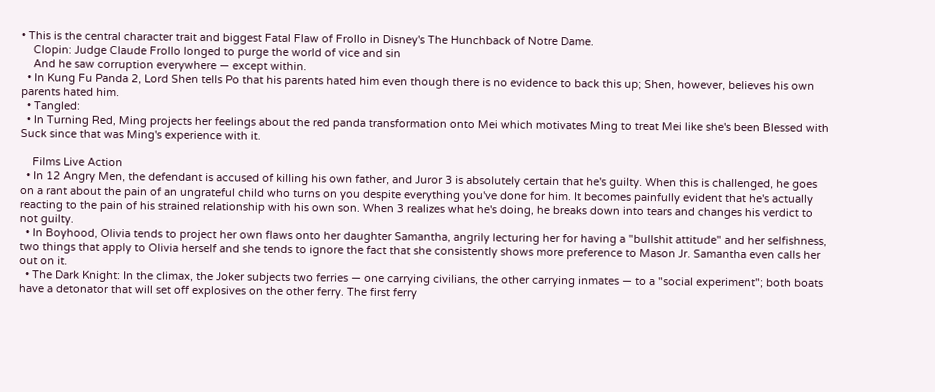• This is the central character trait and biggest Fatal Flaw of Frollo in Disney's The Hunchback of Notre Dame.
    Clopin: Judge Claude Frollo longed to purge the world of vice and sin
    And he saw corruption everywhere — except within.
  • In Kung Fu Panda 2, Lord Shen tells Po that his parents hated him even though there is no evidence to back this up; Shen, however, believes his own parents hated him.
  • Tangled:
  • In Turning Red, Ming projects her feelings about the red panda transformation onto Mei which motivates Ming to treat Mei like she's been Blessed with Suck since that was Ming's experience with it.

    Films Live Action
  • In 12 Angry Men, the defendant is accused of killing his own father, and Juror 3 is absolutely certain that he's guilty. When this is challenged, he goes on a rant about the pain of an ungrateful child who turns on you despite everything you've done for him. It becomes painfully evident that he's actually reacting to the pain of his strained relationship with his own son. When 3 realizes what he's doing, he breaks down into tears and changes his verdict to not guilty.
  • In Boyhood, Olivia tends to project her own flaws onto her daughter Samantha, angrily lecturing her for having a "bullshit attitude" and her selfishness, two things that apply to Olivia herself and she tends to ignore the fact that she consistently shows more preference to Mason Jr. Samantha even calls her out on it.
  • The Dark Knight: In the climax, the Joker subjects two ferries — one carrying civilians, the other carrying inmates — to a "social experiment"; both boats have a detonator that will set off explosives on the other ferry. The first ferry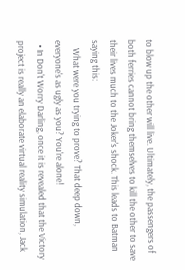to blow up the other will live. Ultimately, the passengers of both ferries cannot bring themselves to kill the other to save their lives much to the Joker's shock. This leads to Batman saying this:
    What were you trying to prove? That deep down, everyone's as ugly as you? You're alone!
  • In Don't Worry Darling, once it is revealed that the Victory project is really an elaborate virtual reality simulation, Jack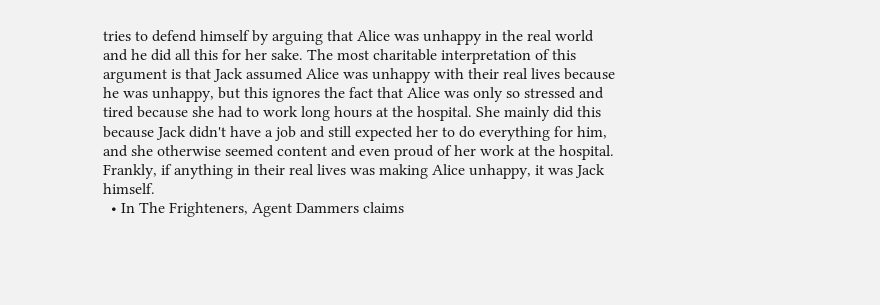tries to defend himself by arguing that Alice was unhappy in the real world and he did all this for her sake. The most charitable interpretation of this argument is that Jack assumed Alice was unhappy with their real lives because he was unhappy, but this ignores the fact that Alice was only so stressed and tired because she had to work long hours at the hospital. She mainly did this because Jack didn't have a job and still expected her to do everything for him, and she otherwise seemed content and even proud of her work at the hospital. Frankly, if anything in their real lives was making Alice unhappy, it was Jack himself.
  • In The Frighteners, Agent Dammers claims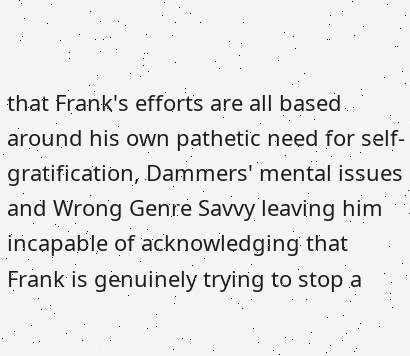that Frank's efforts are all based around his own pathetic need for self-gratification, Dammers' mental issues and Wrong Genre Savvy leaving him incapable of acknowledging that Frank is genuinely trying to stop a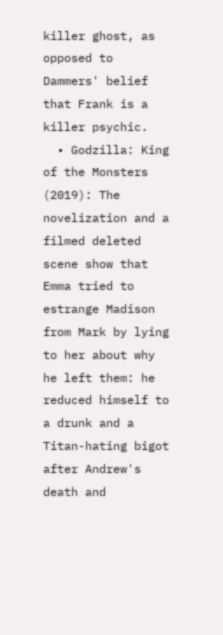killer ghost, as opposed to Dammers' belief that Frank is a killer psychic.
  • Godzilla: King of the Monsters (2019): The novelization and a filmed deleted scene show that Emma tried to estrange Madison from Mark by lying to her about why he left them: he reduced himself to a drunk and a Titan-hating bigot after Andrew's death and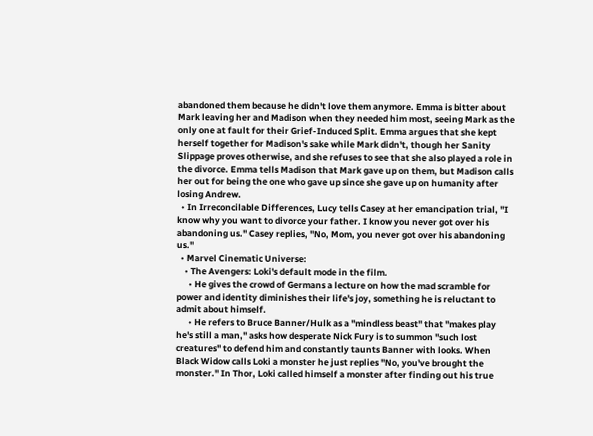abandoned them because he didn't love them anymore. Emma is bitter about Mark leaving her and Madison when they needed him most, seeing Mark as the only one at fault for their Grief-Induced Split. Emma argues that she kept herself together for Madison's sake while Mark didn't, though her Sanity Slippage proves otherwise, and she refuses to see that she also played a role in the divorce. Emma tells Madison that Mark gave up on them, but Madison calls her out for being the one who gave up since she gave up on humanity after losing Andrew.
  • In Irreconcilable Differences, Lucy tells Casey at her emancipation trial, "I know why you want to divorce your father. I know you never got over his abandoning us." Casey replies, "No, Mom, you never got over his abandoning us."
  • Marvel Cinematic Universe:
    • The Avengers: Loki's default mode in the film.
      • He gives the crowd of Germans a lecture on how the mad scramble for power and identity diminishes their life's joy, something he is reluctant to admit about himself.
      • He refers to Bruce Banner/Hulk as a "mindless beast" that "makes play he's still a man," asks how desperate Nick Fury is to summon "such lost creatures" to defend him and constantly taunts Banner with looks. When Black Widow calls Loki a monster he just replies "No, you've brought the monster." In Thor, Loki called himself a monster after finding out his true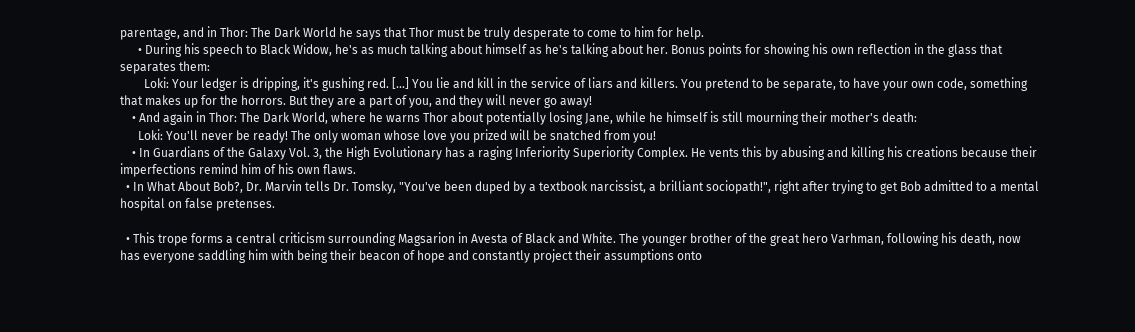parentage, and in Thor: The Dark World he says that Thor must be truly desperate to come to him for help.
      • During his speech to Black Widow, he's as much talking about himself as he's talking about her. Bonus points for showing his own reflection in the glass that separates them:
        Loki: Your ledger is dripping, it's gushing red. [...] You lie and kill in the service of liars and killers. You pretend to be separate, to have your own code, something that makes up for the horrors. But they are a part of you, and they will never go away!
    • And again in Thor: The Dark World, where he warns Thor about potentially losing Jane, while he himself is still mourning their mother's death:
      Loki: You'll never be ready! The only woman whose love you prized will be snatched from you!
    • In Guardians of the Galaxy Vol. 3, the High Evolutionary has a raging Inferiority Superiority Complex. He vents this by abusing and killing his creations because their imperfections remind him of his own flaws.
  • In What About Bob?, Dr. Marvin tells Dr. Tomsky, "You've been duped by a textbook narcissist, a brilliant sociopath!", right after trying to get Bob admitted to a mental hospital on false pretenses.

  • This trope forms a central criticism surrounding Magsarion in Avesta of Black and White. The younger brother of the great hero Varhman, following his death, now has everyone saddling him with being their beacon of hope and constantly project their assumptions onto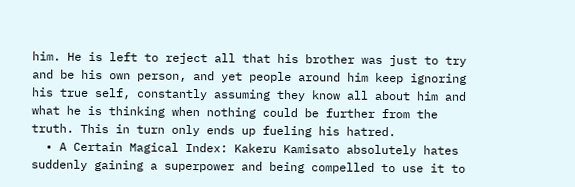him. He is left to reject all that his brother was just to try and be his own person, and yet people around him keep ignoring his true self, constantly assuming they know all about him and what he is thinking when nothing could be further from the truth. This in turn only ends up fueling his hatred.
  • A Certain Magical Index: Kakeru Kamisato absolutely hates suddenly gaining a superpower and being compelled to use it to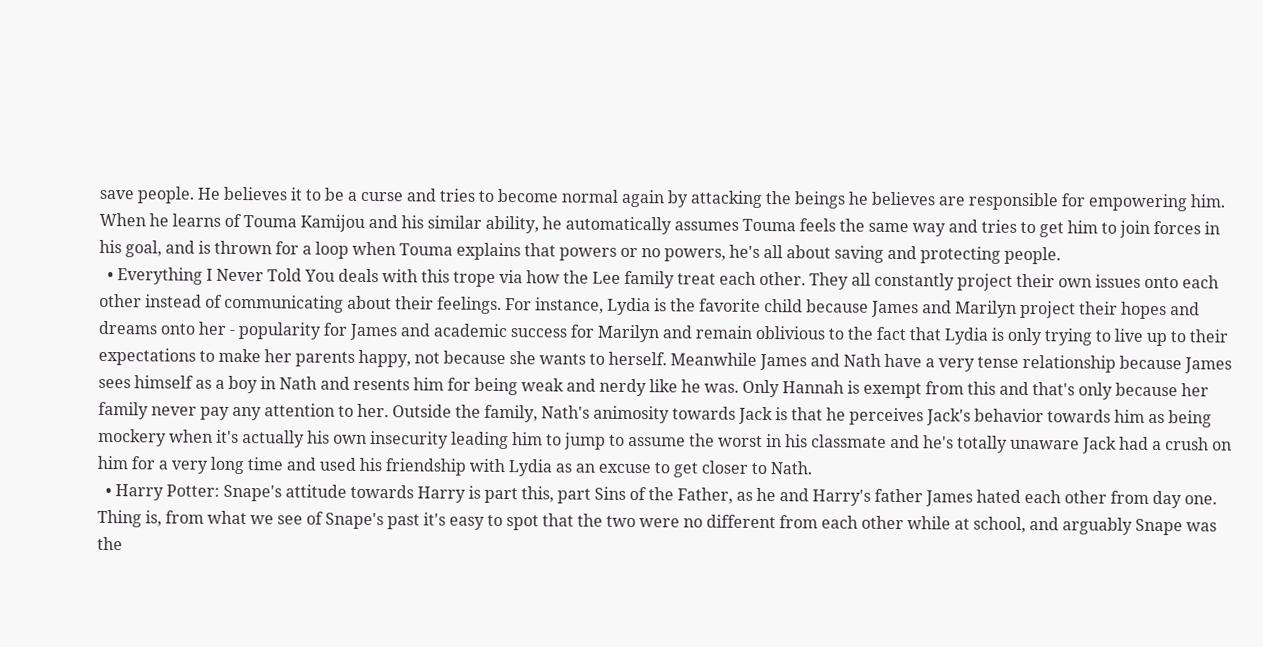save people. He believes it to be a curse and tries to become normal again by attacking the beings he believes are responsible for empowering him. When he learns of Touma Kamijou and his similar ability, he automatically assumes Touma feels the same way and tries to get him to join forces in his goal, and is thrown for a loop when Touma explains that powers or no powers, he's all about saving and protecting people.
  • Everything I Never Told You deals with this trope via how the Lee family treat each other. They all constantly project their own issues onto each other instead of communicating about their feelings. For instance, Lydia is the favorite child because James and Marilyn project their hopes and dreams onto her - popularity for James and academic success for Marilyn and remain oblivious to the fact that Lydia is only trying to live up to their expectations to make her parents happy, not because she wants to herself. Meanwhile James and Nath have a very tense relationship because James sees himself as a boy in Nath and resents him for being weak and nerdy like he was. Only Hannah is exempt from this and that's only because her family never pay any attention to her. Outside the family, Nath's animosity towards Jack is that he perceives Jack's behavior towards him as being mockery when it's actually his own insecurity leading him to jump to assume the worst in his classmate and he's totally unaware Jack had a crush on him for a very long time and used his friendship with Lydia as an excuse to get closer to Nath.
  • Harry Potter: Snape's attitude towards Harry is part this, part Sins of the Father, as he and Harry's father James hated each other from day one. Thing is, from what we see of Snape's past it's easy to spot that the two were no different from each other while at school, and arguably Snape was the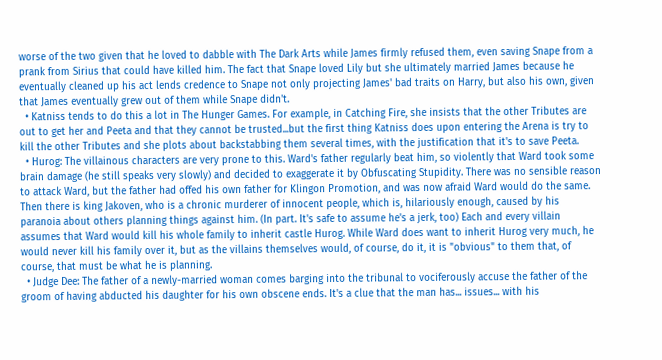worse of the two given that he loved to dabble with The Dark Arts while James firmly refused them, even saving Snape from a prank from Sirius that could have killed him. The fact that Snape loved Lily but she ultimately married James because he eventually cleaned up his act lends credence to Snape not only projecting James' bad traits on Harry, but also his own, given that James eventually grew out of them while Snape didn't.
  • Katniss tends to do this a lot in The Hunger Games. For example, in Catching Fire, she insists that the other Tributes are out to get her and Peeta and that they cannot be trusted...but the first thing Katniss does upon entering the Arena is try to kill the other Tributes and she plots about backstabbing them several times, with the justification that it's to save Peeta.
  • Hurog: The villainous characters are very prone to this. Ward's father regularly beat him, so violently that Ward took some brain damage (he still speaks very slowly) and decided to exaggerate it by Obfuscating Stupidity. There was no sensible reason to attack Ward, but the father had offed his own father for Klingon Promotion, and was now afraid Ward would do the same. Then there is king Jakoven, who is a chronic murderer of innocent people, which is, hilariously enough, caused by his paranoia about others planning things against him. (In part. It's safe to assume he's a jerk, too) Each and every villain assumes that Ward would kill his whole family to inherit castle Hurog. While Ward does want to inherit Hurog very much, he would never kill his family over it, but as the villains themselves would, of course, do it, it is "obvious" to them that, of course, that must be what he is planning.
  • Judge Dee: The father of a newly-married woman comes barging into the tribunal to vociferously accuse the father of the groom of having abducted his daughter for his own obscene ends. It's a clue that the man has... issues... with his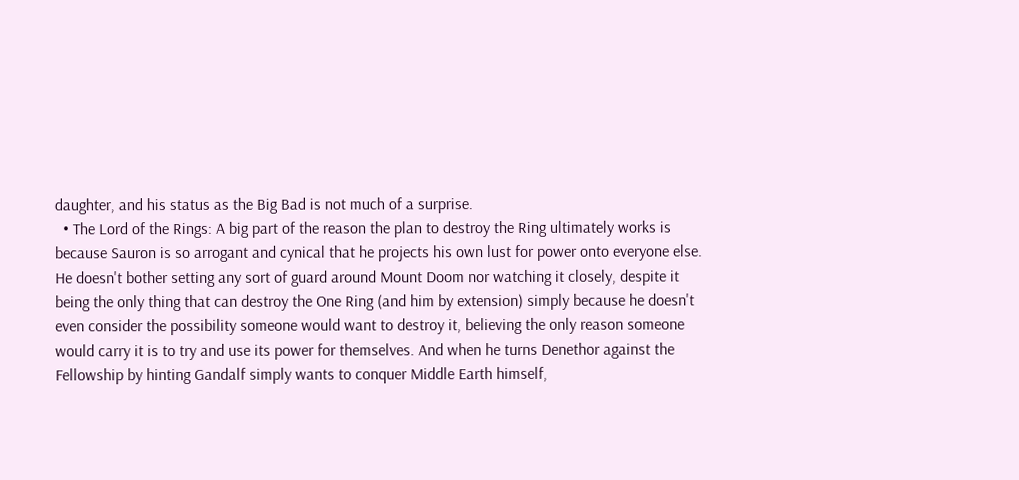daughter, and his status as the Big Bad is not much of a surprise.
  • The Lord of the Rings: A big part of the reason the plan to destroy the Ring ultimately works is because Sauron is so arrogant and cynical that he projects his own lust for power onto everyone else. He doesn't bother setting any sort of guard around Mount Doom nor watching it closely, despite it being the only thing that can destroy the One Ring (and him by extension) simply because he doesn't even consider the possibility someone would want to destroy it, believing the only reason someone would carry it is to try and use its power for themselves. And when he turns Denethor against the Fellowship by hinting Gandalf simply wants to conquer Middle Earth himself,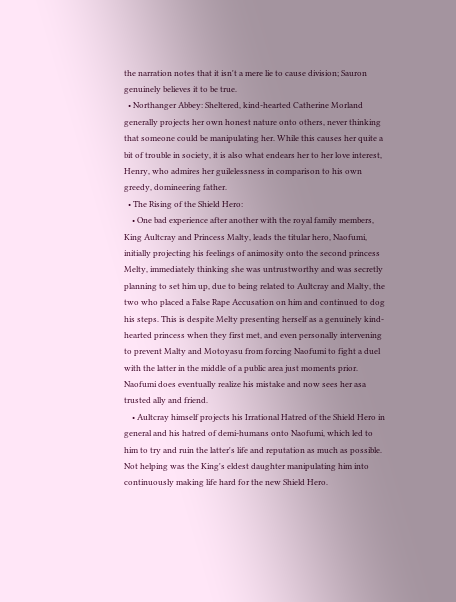the narration notes that it isn't a mere lie to cause division; Sauron genuinely believes it to be true.
  • Northanger Abbey: Sheltered, kind-hearted Catherine Morland generally projects her own honest nature onto others, never thinking that someone could be manipulating her. While this causes her quite a bit of trouble in society, it is also what endears her to her love interest, Henry, who admires her guilelessness in comparison to his own greedy, domineering father.
  • The Rising of the Shield Hero:
    • One bad experience after another with the royal family members, King Aultcray and Princess Malty, leads the titular hero, Naofumi, initially projecting his feelings of animosity onto the second princess Melty, immediately thinking she was untrustworthy and was secretly planning to set him up, due to being related to Aultcray and Malty, the two who placed a False Rape Accusation on him and continued to dog his steps. This is despite Melty presenting herself as a genuinely kind-hearted princess when they first met, and even personally intervening to prevent Malty and Motoyasu from forcing Naofumi to fight a duel with the latter in the middle of a public area just moments prior. Naofumi does eventually realize his mistake and now sees her asa trusted ally and friend.
    • Aultcray himself projects his Irrational Hatred of the Shield Hero in general and his hatred of demi-humans onto Naofumi, which led to him to try and ruin the latter's life and reputation as much as possible. Not helping was the King's eldest daughter manipulating him into continuously making life hard for the new Shield Hero.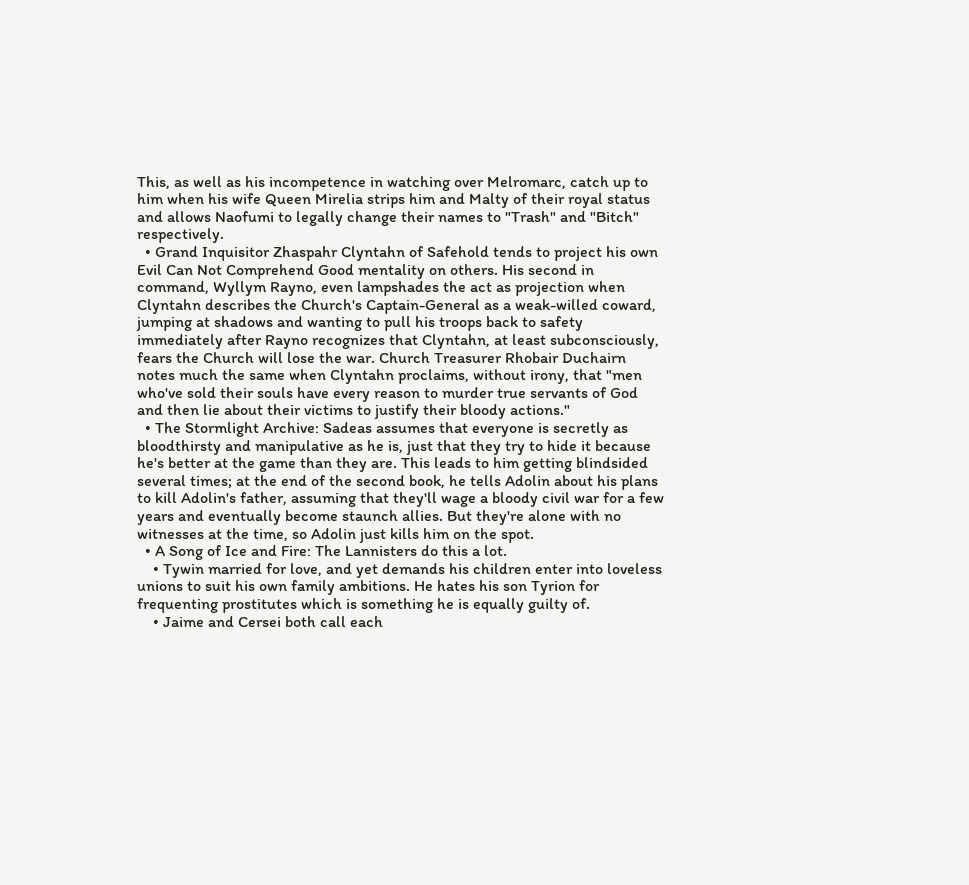This, as well as his incompetence in watching over Melromarc, catch up to him when his wife Queen Mirelia strips him and Malty of their royal status and allows Naofumi to legally change their names to "Trash" and "Bitch" respectively.
  • Grand Inquisitor Zhaspahr Clyntahn of Safehold tends to project his own Evil Can Not Comprehend Good mentality on others. His second in command, Wyllym Rayno, even lampshades the act as projection when Clyntahn describes the Church's Captain-General as a weak-willed coward, jumping at shadows and wanting to pull his troops back to safety immediately after Rayno recognizes that Clyntahn, at least subconsciously, fears the Church will lose the war. Church Treasurer Rhobair Duchairn notes much the same when Clyntahn proclaims, without irony, that "men who've sold their souls have every reason to murder true servants of God and then lie about their victims to justify their bloody actions."
  • The Stormlight Archive: Sadeas assumes that everyone is secretly as bloodthirsty and manipulative as he is, just that they try to hide it because he's better at the game than they are. This leads to him getting blindsided several times; at the end of the second book, he tells Adolin about his plans to kill Adolin's father, assuming that they'll wage a bloody civil war for a few years and eventually become staunch allies. But they're alone with no witnesses at the time, so Adolin just kills him on the spot.
  • A Song of Ice and Fire: The Lannisters do this a lot.
    • Tywin married for love, and yet demands his children enter into loveless unions to suit his own family ambitions. He hates his son Tyrion for frequenting prostitutes which is something he is equally guilty of.
    • Jaime and Cersei both call each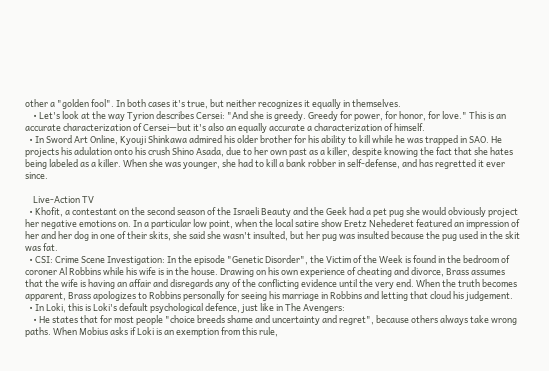other a "golden fool". In both cases it's true, but neither recognizes it equally in themselves.
    • Let's look at the way Tyrion describes Cersei: "And she is greedy. Greedy for power, for honor, for love." This is an accurate characterization of Cersei—but it's also an equally accurate a characterization of himself.
  • In Sword Art Online, Kyouji Shinkawa admired his older brother for his ability to kill while he was trapped in SAO. He projects his adulation onto his crush Shino Asada, due to her own past as a killer, despite knowing the fact that she hates being labeled as a killer. When she was younger, she had to kill a bank robber in self-defense, and has regretted it ever since.

    Live-Action TV
  • Khofit, a contestant on the second season of the Israeli Beauty and the Geek had a pet pug she would obviously project her negative emotions on. In a particular low point, when the local satire show Eretz Nehederet featured an impression of her and her dog in one of their skits, she said she wasn't insulted, but her pug was insulted because the pug used in the skit was fat.
  • CSI: Crime Scene Investigation: In the episode "Genetic Disorder", the Victim of the Week is found in the bedroom of coroner Al Robbins while his wife is in the house. Drawing on his own experience of cheating and divorce, Brass assumes that the wife is having an affair and disregards any of the conflicting evidence until the very end. When the truth becomes apparent, Brass apologizes to Robbins personally for seeing his marriage in Robbins and letting that cloud his judgement.
  • In Loki, this is Loki's default psychological defence, just like in The Avengers:
    • He states that for most people "choice breeds shame and uncertainty and regret", because others always take wrong paths. When Mobius asks if Loki is an exemption from this rule,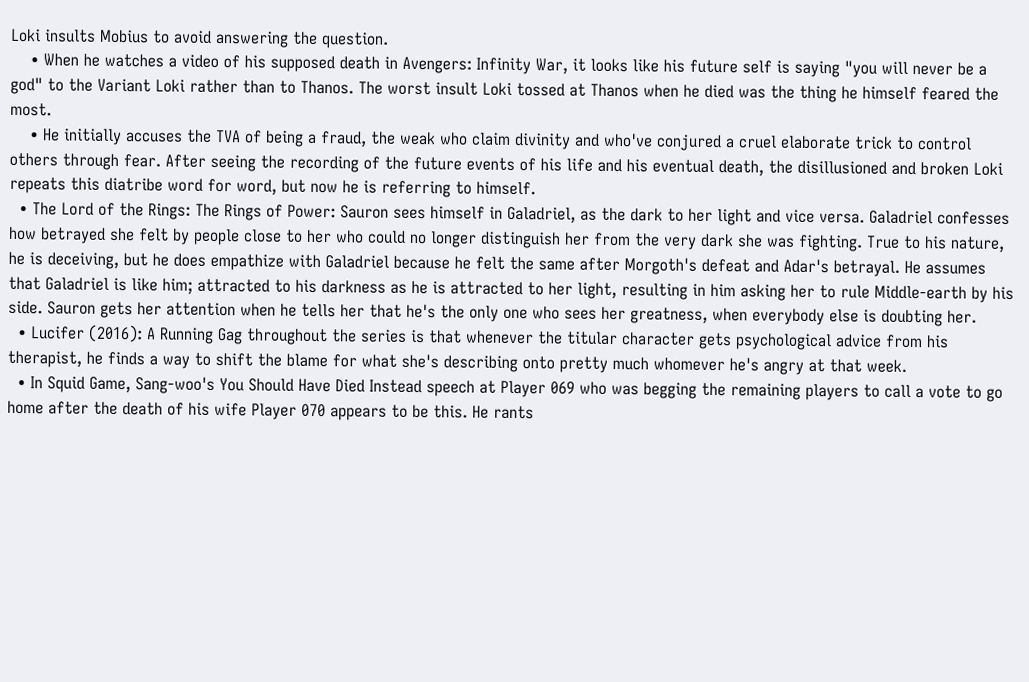Loki insults Mobius to avoid answering the question.
    • When he watches a video of his supposed death in Avengers: Infinity War, it looks like his future self is saying "you will never be a god" to the Variant Loki rather than to Thanos. The worst insult Loki tossed at Thanos when he died was the thing he himself feared the most.
    • He initially accuses the TVA of being a fraud, the weak who claim divinity and who've conjured a cruel elaborate trick to control others through fear. After seeing the recording of the future events of his life and his eventual death, the disillusioned and broken Loki repeats this diatribe word for word, but now he is referring to himself.
  • The Lord of the Rings: The Rings of Power: Sauron sees himself in Galadriel, as the dark to her light and vice versa. Galadriel confesses how betrayed she felt by people close to her who could no longer distinguish her from the very dark she was fighting. True to his nature, he is deceiving, but he does empathize with Galadriel because he felt the same after Morgoth's defeat and Adar's betrayal. He assumes that Galadriel is like him; attracted to his darkness as he is attracted to her light, resulting in him asking her to rule Middle-earth by his side. Sauron gets her attention when he tells her that he's the only one who sees her greatness, when everybody else is doubting her.
  • Lucifer (2016): A Running Gag throughout the series is that whenever the titular character gets psychological advice from his therapist, he finds a way to shift the blame for what she's describing onto pretty much whomever he's angry at that week.
  • In Squid Game, Sang-woo's You Should Have Died Instead speech at Player 069 who was begging the remaining players to call a vote to go home after the death of his wife Player 070 appears to be this. He rants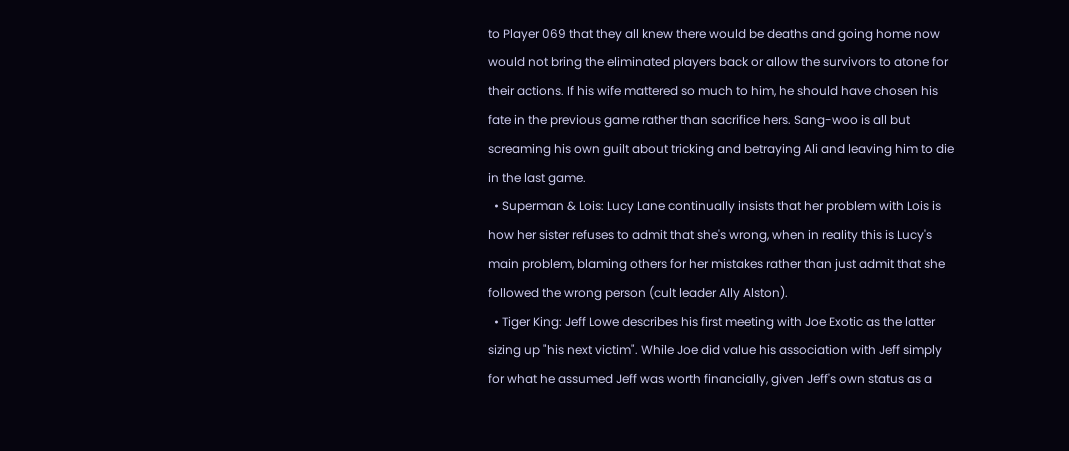to Player 069 that they all knew there would be deaths and going home now would not bring the eliminated players back or allow the survivors to atone for their actions. If his wife mattered so much to him, he should have chosen his fate in the previous game rather than sacrifice hers. Sang-woo is all but screaming his own guilt about tricking and betraying Ali and leaving him to die in the last game.
  • Superman & Lois: Lucy Lane continually insists that her problem with Lois is how her sister refuses to admit that she's wrong, when in reality this is Lucy's main problem, blaming others for her mistakes rather than just admit that she followed the wrong person (cult leader Ally Alston).
  • Tiger King: Jeff Lowe describes his first meeting with Joe Exotic as the latter sizing up "his next victim". While Joe did value his association with Jeff simply for what he assumed Jeff was worth financially, given Jeff's own status as a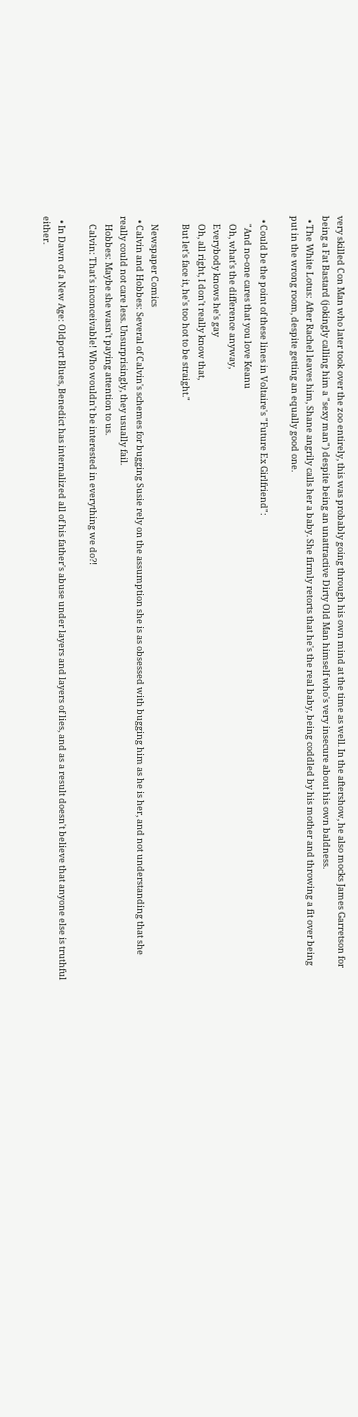very skilled Con Man who later took over the zoo entirely, this was probably going through his own mind at the time as well. In the aftershow, he also mocks James Garretson for being a Fat Bastard (jokingly calling him a "sexy man") despite being an unattractive Dirty Old Man himself who's very insecure about his own baldness.
  • The White Lotus: After Rachel leaves him, Shane angrily calls her a baby. She firmly retorts that he's the real baby, being coddled by his mother and throwing a fit over being put in the wrong room, despite getting an equally good one.

  • Could be the point of these lines in Voltaire's "Future Ex Girlfriend":
    "And no-one cares that you love Keanu
    Oh, what's the difference anyway,
    Everybody knows he's gay
    Oh, all right, I don't really know that,
    But let's face it, he's too hot to be straight."

    Newspaper Comics
  • Calvin and Hobbes: Several of Calvin's schemes for bugging Susie rely on the assumption she is as obsessed with bugging him as he is her, and not understanding that she really could not care less. Unsurprisingly, they usually fail.
    Hobbes: Maybe she wasn't paying attention to us.
    Calvin: That's inconceivable! Who wouldn't be interested in everything we do?!

  • In Dawn of a New Age: Oldport Blues, Benedict has internalized all of his father's abuse under layers and layers of lies, and as a result doesn't believe that anyone else is truthful either.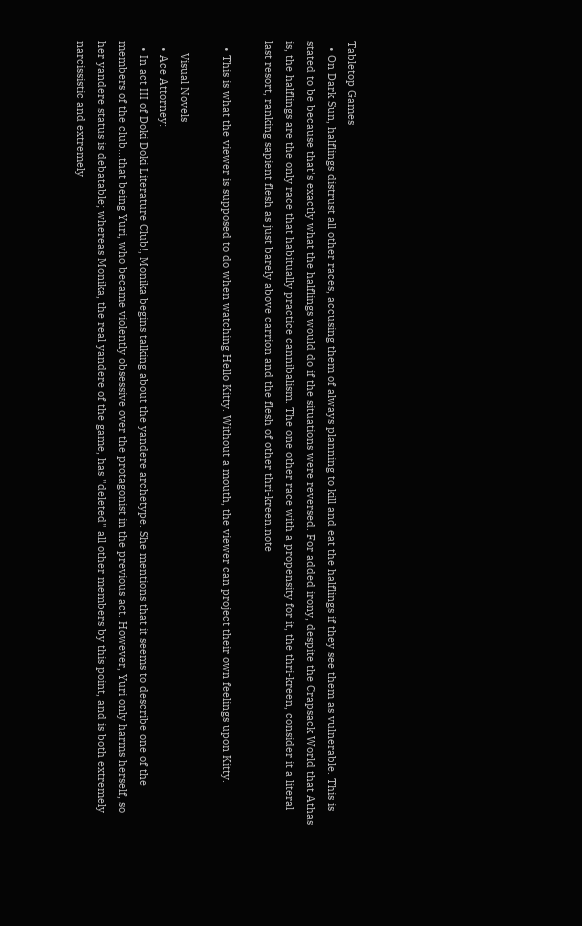Tabletop Games
  • On Dark Sun, halflings distrust all other races, accusing them of always planning to kill and eat the halflings if they see them as vulnerable. This is stated to be because that's exactly what the halflings would do if the situations were reversed. For added irony, despite the Crapsack World that Athas is, the halflings are the only race that habitually practice cannibalism. The one other race with a propensity for it, the thri-kreen, consider it a literal last resort, ranking sapient flesh as just barely above carrion and the flesh of other thri-kreen.note

  • This is what the viewer is supposed to do when watching Hello Kitty. Without a mouth, the viewer can project their own feelings upon Kitty.

    Visual Novels
  • Ace Attorney:
  • In act III of Doki Doki Literature Club!, Monika begins talking about the yandere archetype. She mentions that it seems to describe one of the members of the club...that being Yuri, who became violently obsessive over the protagonist in the previous act. However, Yuri only harms herself, so her yandere status is debatable; whereas Monika, the real yandere of the game, has "deleted" all other members by this point, and is both extremely narcissistic and extremely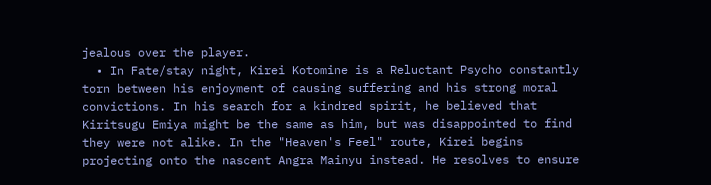jealous over the player.
  • In Fate/stay night, Kirei Kotomine is a Reluctant Psycho constantly torn between his enjoyment of causing suffering and his strong moral convictions. In his search for a kindred spirit, he believed that Kiritsugu Emiya might be the same as him, but was disappointed to find they were not alike. In the "Heaven's Feel" route, Kirei begins projecting onto the nascent Angra Mainyu instead. He resolves to ensure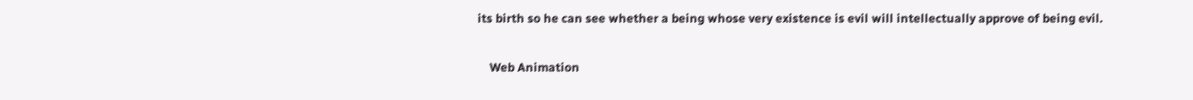its birth so he can see whether a being whose very existence is evil will intellectually approve of being evil.

    Web Animation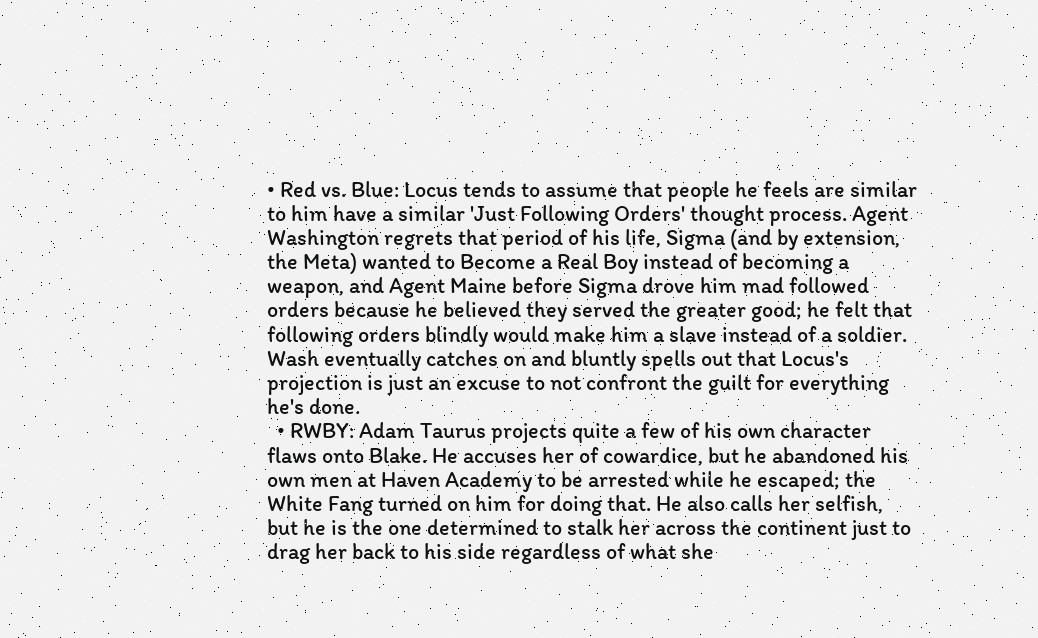• Red vs. Blue: Locus tends to assume that people he feels are similar to him have a similar 'Just Following Orders' thought process. Agent Washington regrets that period of his life, Sigma (and by extension, the Meta) wanted to Become a Real Boy instead of becoming a weapon, and Agent Maine before Sigma drove him mad followed orders because he believed they served the greater good; he felt that following orders blindly would make him a slave instead of a soldier. Wash eventually catches on and bluntly spells out that Locus's projection is just an excuse to not confront the guilt for everything he's done.
  • RWBY: Adam Taurus projects quite a few of his own character flaws onto Blake. He accuses her of cowardice, but he abandoned his own men at Haven Academy to be arrested while he escaped; the White Fang turned on him for doing that. He also calls her selfish, but he is the one determined to stalk her across the continent just to drag her back to his side regardless of what she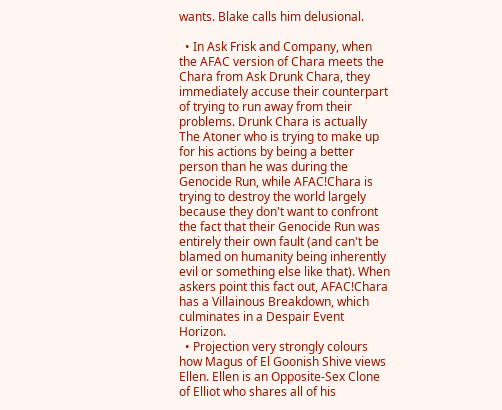wants. Blake calls him delusional.

  • In Ask Frisk and Company, when the AFAC version of Chara meets the Chara from Ask Drunk Chara, they immediately accuse their counterpart of trying to run away from their problems. Drunk Chara is actually The Atoner who is trying to make up for his actions by being a better person than he was during the Genocide Run, while AFAC!Chara is trying to destroy the world largely because they don't want to confront the fact that their Genocide Run was entirely their own fault (and can't be blamed on humanity being inherently evil or something else like that). When askers point this fact out, AFAC!Chara has a Villainous Breakdown, which culminates in a Despair Event Horizon.
  • Projection very strongly colours how Magus of El Goonish Shive views Ellen. Ellen is an Opposite-Sex Clone of Elliot who shares all of his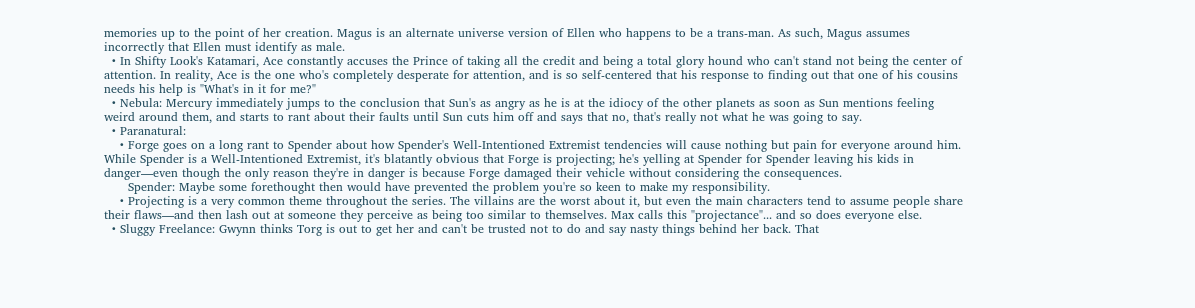memories up to the point of her creation. Magus is an alternate universe version of Ellen who happens to be a trans-man. As such, Magus assumes incorrectly that Ellen must identify as male.
  • In Shifty Look's Katamari, Ace constantly accuses the Prince of taking all the credit and being a total glory hound who can't stand not being the center of attention. In reality, Ace is the one who's completely desperate for attention, and is so self-centered that his response to finding out that one of his cousins needs his help is "What's in it for me?"
  • Nebula: Mercury immediately jumps to the conclusion that Sun's as angry as he is at the idiocy of the other planets as soon as Sun mentions feeling weird around them, and starts to rant about their faults until Sun cuts him off and says that no, that's really not what he was going to say.
  • Paranatural:
    • Forge goes on a long rant to Spender about how Spender's Well-Intentioned Extremist tendencies will cause nothing but pain for everyone around him. While Spender is a Well-Intentioned Extremist, it's blatantly obvious that Forge is projecting; he's yelling at Spender for Spender leaving his kids in danger—even though the only reason they're in danger is because Forge damaged their vehicle without considering the consequences.
      Spender: Maybe some forethought then would have prevented the problem you're so keen to make my responsibility.
    • Projecting is a very common theme throughout the series. The villains are the worst about it, but even the main characters tend to assume people share their flaws—and then lash out at someone they perceive as being too similar to themselves. Max calls this "projectance"... and so does everyone else.
  • Sluggy Freelance: Gwynn thinks Torg is out to get her and can't be trusted not to do and say nasty things behind her back. That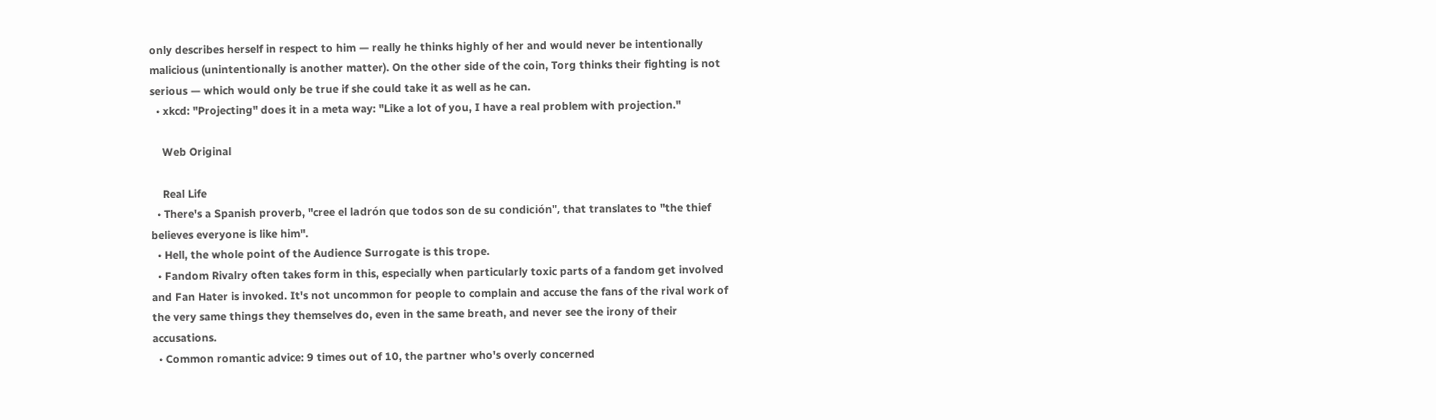only describes herself in respect to him — really he thinks highly of her and would never be intentionally malicious (unintentionally is another matter). On the other side of the coin, Torg thinks their fighting is not serious — which would only be true if she could take it as well as he can.
  • xkcd: "Projecting" does it in a meta way: "Like a lot of you, I have a real problem with projection."

    Web Original

    Real Life
  • There's a Spanish proverb, "cree el ladrón que todos son de su condición", that translates to "the thief believes everyone is like him".
  • Hell, the whole point of the Audience Surrogate is this trope.
  • Fandom Rivalry often takes form in this, especially when particularly toxic parts of a fandom get involved and Fan Hater is invoked. It's not uncommon for people to complain and accuse the fans of the rival work of the very same things they themselves do, even in the same breath, and never see the irony of their accusations.
  • Common romantic advice: 9 times out of 10, the partner who's overly concerned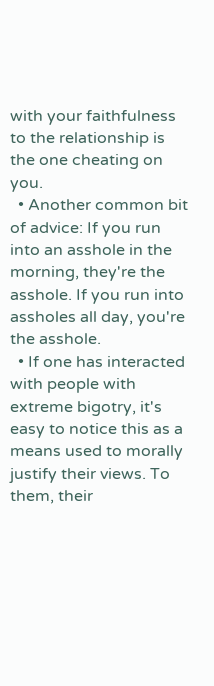with your faithfulness to the relationship is the one cheating on you.
  • Another common bit of advice: If you run into an asshole in the morning, they're the asshole. If you run into assholes all day, you're the asshole.
  • If one has interacted with people with extreme bigotry, it's easy to notice this as a means used to morally justify their views. To them, their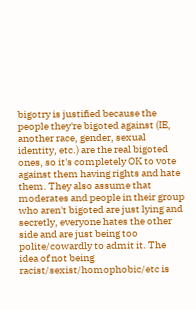bigotry is justified because the people they're bigoted against (IE, another race, gender, sexual identity, etc.) are the real bigoted ones, so it's completely OK to vote against them having rights and hate them. They also assume that moderates and people in their group who aren't bigoted are just lying and secretly, everyone hates the other side and are just being too polite/cowardly to admit it. The idea of not being racist/sexist/homophobic/etc is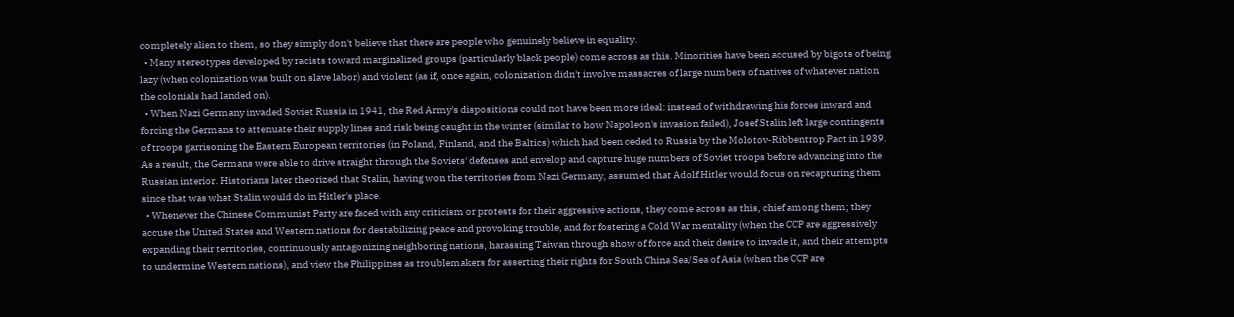completely alien to them, so they simply don't believe that there are people who genuinely believe in equality.
  • Many stereotypes developed by racists toward marginalized groups (particularly black people) come across as this. Minorities have been accused by bigots of being lazy (when colonization was built on slave labor) and violent (as if, once again, colonization didn't involve massacres of large numbers of natives of whatever nation the colonials had landed on).
  • When Nazi Germany invaded Soviet Russia in 1941, the Red Army's dispositions could not have been more ideal: instead of withdrawing his forces inward and forcing the Germans to attenuate their supply lines and risk being caught in the winter (similar to how Napoleon's invasion failed), Josef Stalin left large contingents of troops garrisoning the Eastern European territories (in Poland, Finland, and the Baltics) which had been ceded to Russia by the Molotov-Ribbentrop Pact in 1939. As a result, the Germans were able to drive straight through the Soviets' defenses and envelop and capture huge numbers of Soviet troops before advancing into the Russian interior. Historians later theorized that Stalin, having won the territories from Nazi Germany, assumed that Adolf Hitler would focus on recapturing them since that was what Stalin would do in Hitler's place.
  • Whenever the Chinese Communist Party are faced with any criticism or protests for their aggressive actions, they come across as this, chief among them; they accuse the United States and Western nations for destabilizing peace and provoking trouble, and for fostering a Cold War mentality (when the CCP are aggressively expanding their territories, continuously antagonizing neighboring nations, harassing Taiwan through show of force and their desire to invade it, and their attempts to undermine Western nations), and view the Philippines as troublemakers for asserting their rights for South China Sea/Sea of Asia (when the CCP are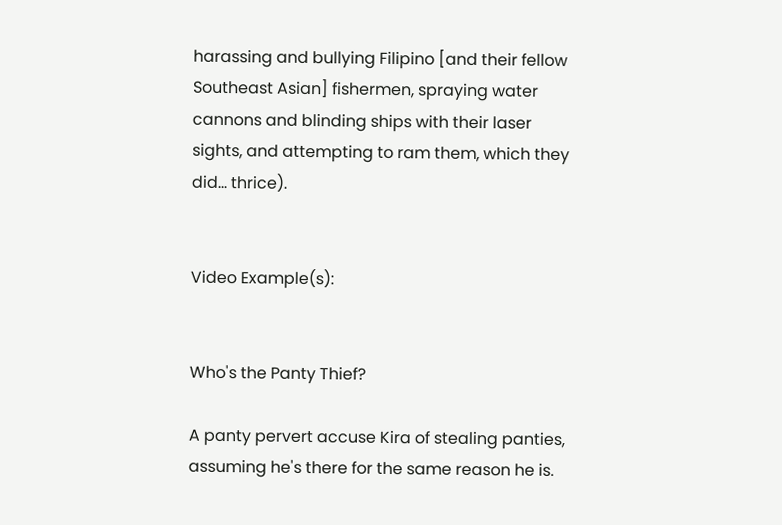harassing and bullying Filipino [and their fellow Southeast Asian] fishermen, spraying water cannons and blinding ships with their laser sights, and attempting to ram them, which they did... thrice).


Video Example(s):


Who's the Panty Thief?

A panty pervert accuse Kira of stealing panties, assuming he's there for the same reason he is.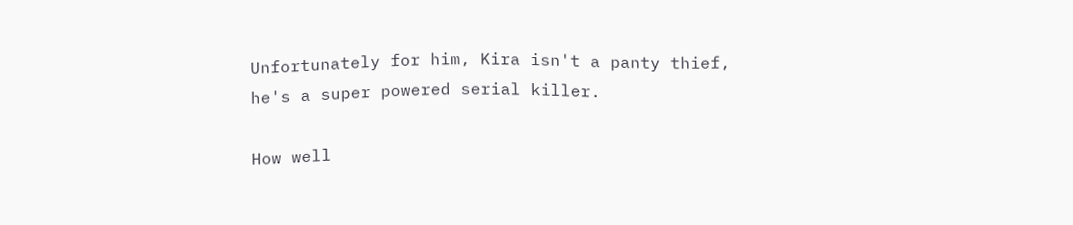Unfortunately for him, Kira isn't a panty thief, he's a super powered serial killer.

How well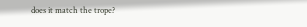does it match the trope?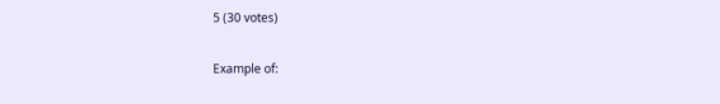5 (30 votes)

Example of: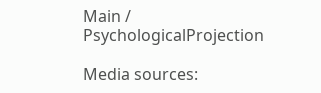Main / PsychologicalProjection

Media sources: